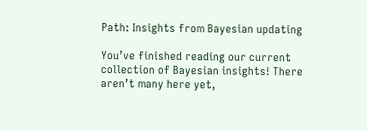Path: Insights from Bayesian updating

You’ve finished reading our current collection of Bayesian insights! There aren’t many here yet,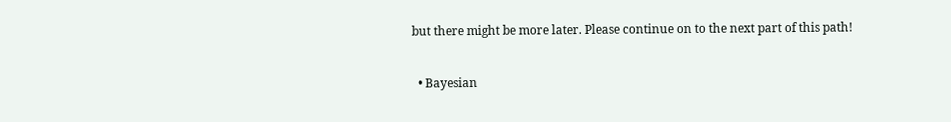but there might be more later. Please continue on to the next part of this path!


  • Bayesian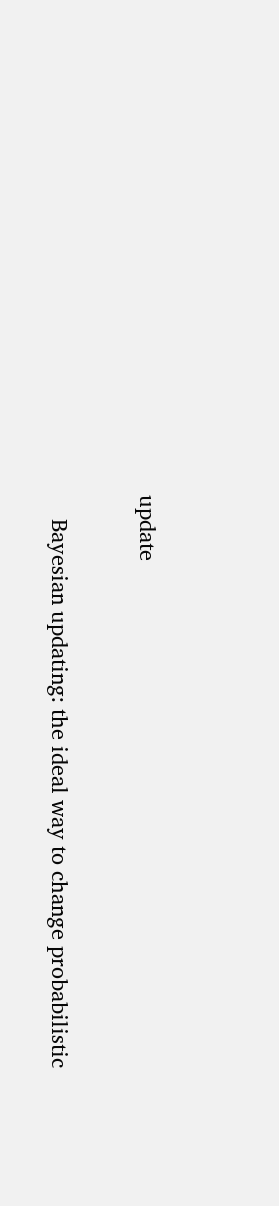update

    Bayesian updating: the ideal way to change probabilistic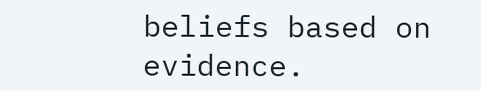beliefs based on evidence.